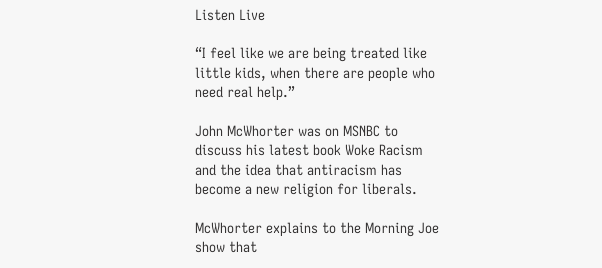Listen Live

“I feel like we are being treated like little kids, when there are people who need real help.”

John McWhorter was on MSNBC to discuss his latest book Woke Racism and the idea that antiracism has become a new religion for liberals.

McWhorter explains to the Morning Joe show that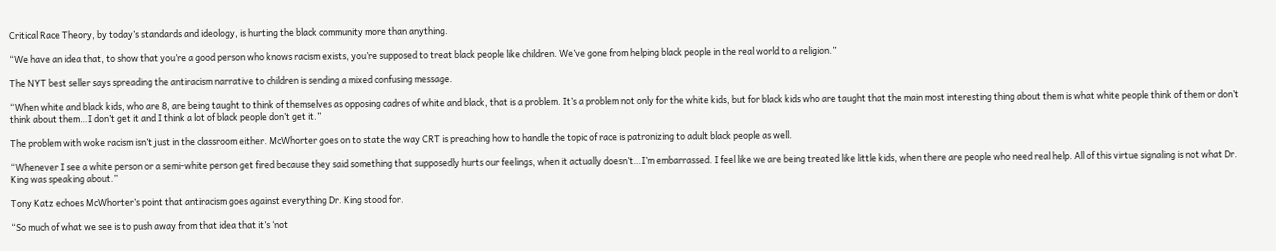Critical Race Theory, by today’s standards and ideology, is hurting the black community more than anything.

“We have an idea that, to show that you’re a good person who knows racism exists, you’re supposed to treat black people like children. We’ve gone from helping black people in the real world to a religion.”

The NYT best seller says spreading the antiracism narrative to children is sending a mixed confusing message.

“When white and black kids, who are 8, are being taught to think of themselves as opposing cadres of white and black, that is a problem. It’s a problem not only for the white kids, but for black kids who are taught that the main most interesting thing about them is what white people think of them or don’t think about them…I don’t get it and I think a lot of black people don’t get it.”

The problem with woke racism isn’t just in the classroom either. McWhorter goes on to state the way CRT is preaching how to handle the topic of race is patronizing to adult black people as well.

“Whenever I see a white person or a semi-white person get fired because they said something that supposedly hurts our feelings, when it actually doesn’t…I’m embarrassed. I feel like we are being treated like little kids, when there are people who need real help. All of this virtue signaling is not what Dr. King was speaking about.”

Tony Katz echoes McWhorter’s point that antiracism goes against everything Dr. King stood for.

“So much of what we see is to push away from that idea that it’s ‘not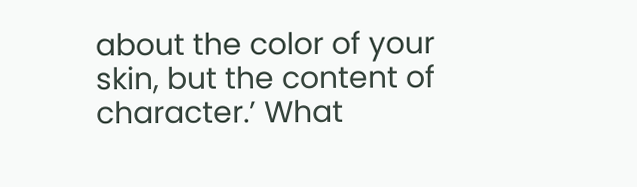about the color of your skin, but the content of character.’ What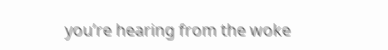you’re hearing from the woke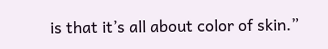is that it’s all about color of skin.”